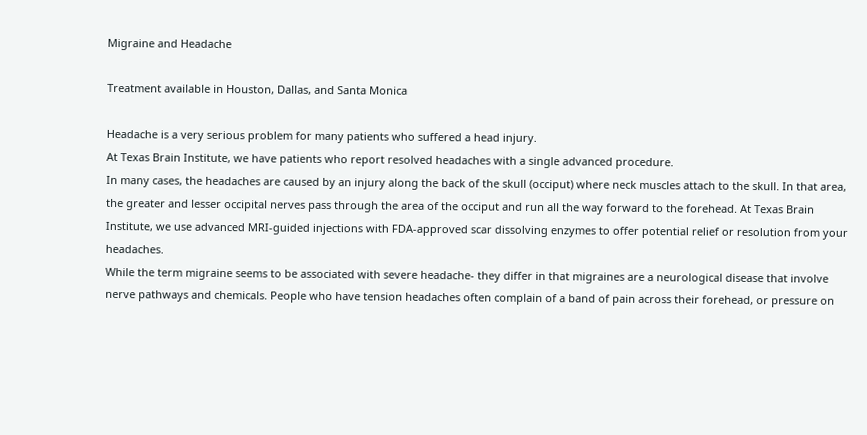Migraine and Headache

Treatment available in Houston, Dallas, and Santa Monica

Headache is a very serious problem for many patients who suffered a head injury.
At Texas Brain Institute, we have patients who report resolved headaches with a single advanced procedure.
In many cases, the headaches are caused by an injury along the back of the skull (occiput) where neck muscles attach to the skull. In that area, the greater and lesser occipital nerves pass through the area of the occiput and run all the way forward to the forehead. At Texas Brain Institute, we use advanced MRI-guided injections with FDA-approved scar dissolving enzymes to offer potential relief or resolution from your headaches.
While the term migraine seems to be associated with severe headache- they differ in that migraines are a neurological disease that involve nerve pathways and chemicals. People who have tension headaches often complain of a band of pain across their forehead, or pressure on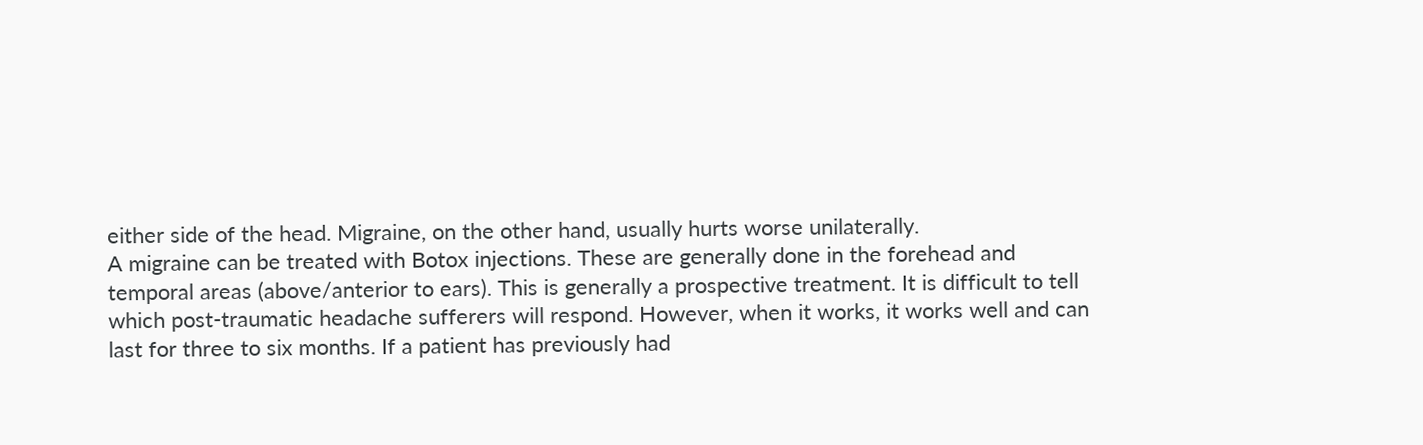either side of the head. Migraine, on the other hand, usually hurts worse unilaterally.
A migraine can be treated with Botox injections. These are generally done in the forehead and temporal areas (above/anterior to ears). This is generally a prospective treatment. It is difficult to tell which post-traumatic headache sufferers will respond. However, when it works, it works well and can last for three to six months. If a patient has previously had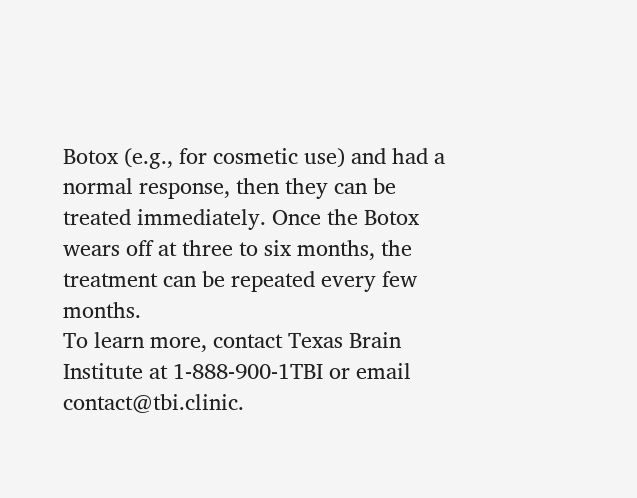Botox (e.g., for cosmetic use) and had a normal response, then they can be treated immediately. Once the Botox wears off at three to six months, the treatment can be repeated every few months.
To learn more, contact Texas Brain Institute at 1-888-900-1TBI or email contact@tbi.clinic.